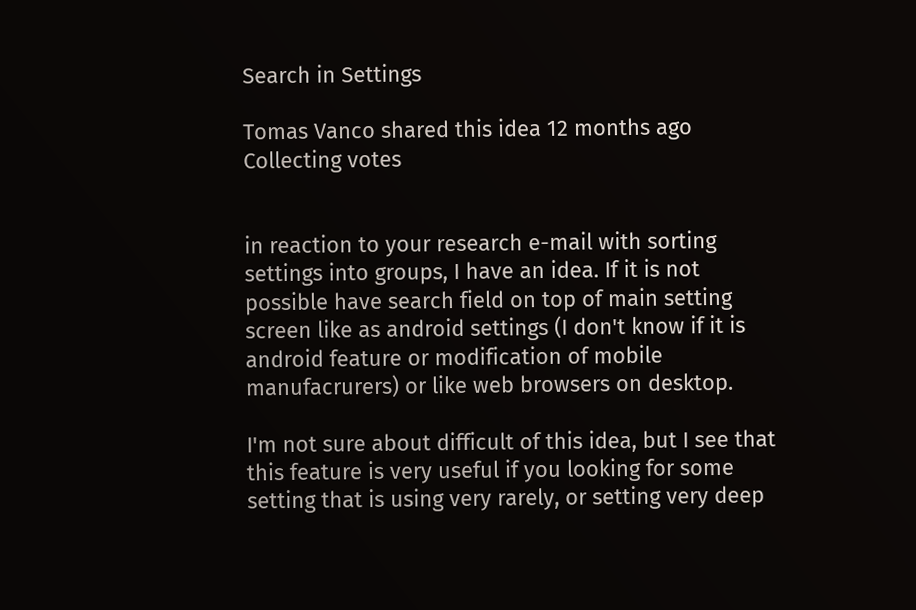Search in Settings

Tomas Vanco shared this idea 12 months ago
Collecting votes


in reaction to your research e-mail with sorting settings into groups, I have an idea. If it is not possible have search field on top of main setting screen like as android settings (I don't know if it is android feature or modification of mobile manufacrurers) or like web browsers on desktop.

I'm not sure about difficult of this idea, but I see that this feature is very useful if you looking for some setting that is using very rarely, or setting very deep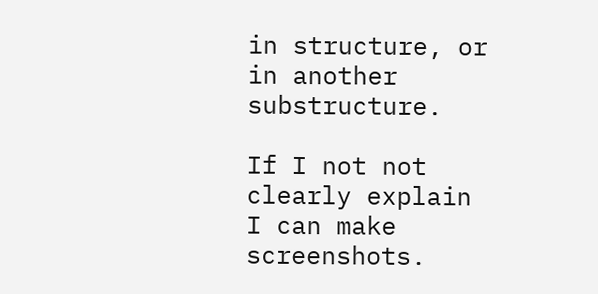in structure, or in another substructure.

If I not not clearly explain I can make screenshots.